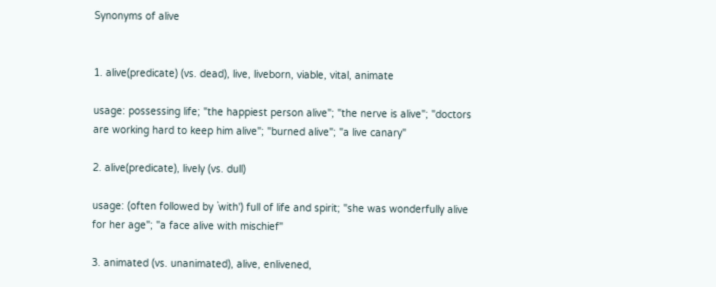Synonyms of alive


1. alive(predicate) (vs. dead), live, liveborn, viable, vital, animate

usage: possessing life; "the happiest person alive"; "the nerve is alive"; "doctors are working hard to keep him alive"; "burned alive"; "a live canary"

2. alive(predicate), lively (vs. dull)

usage: (often followed by `with') full of life and spirit; "she was wonderfully alive for her age"; "a face alive with mischief"

3. animated (vs. unanimated), alive, enlivened,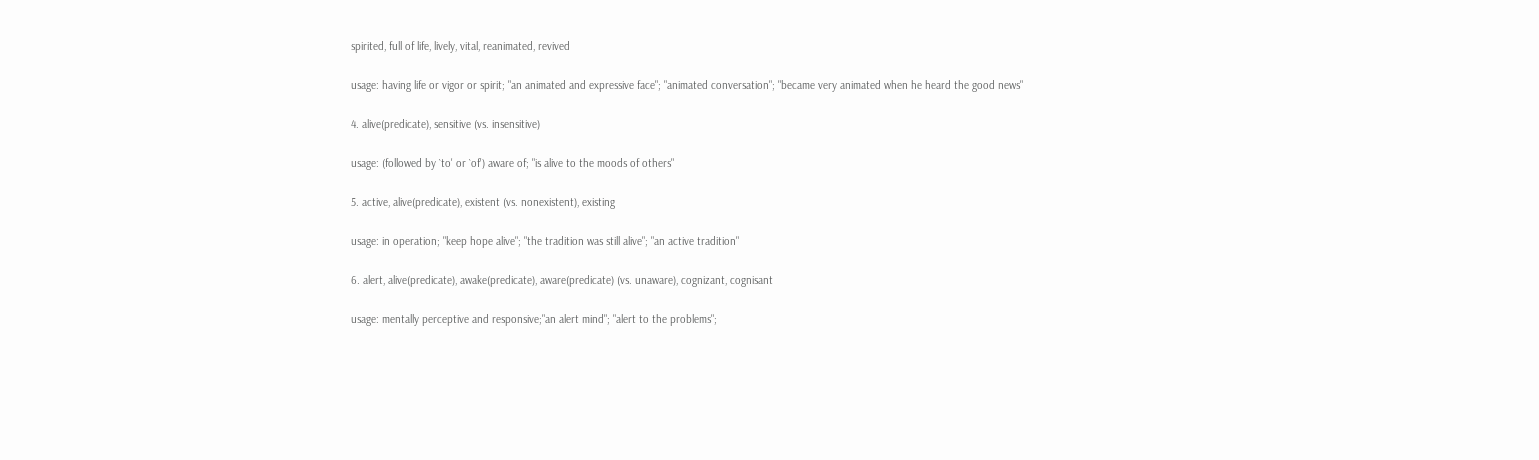spirited, full of life, lively, vital, reanimated, revived

usage: having life or vigor or spirit; "an animated and expressive face"; "animated conversation"; "became very animated when he heard the good news"

4. alive(predicate), sensitive (vs. insensitive)

usage: (followed by `to' or `of') aware of; "is alive to the moods of others"

5. active, alive(predicate), existent (vs. nonexistent), existing

usage: in operation; "keep hope alive"; "the tradition was still alive"; "an active tradition"

6. alert, alive(predicate), awake(predicate), aware(predicate) (vs. unaware), cognizant, cognisant

usage: mentally perceptive and responsive;"an alert mind"; "alert to the problems";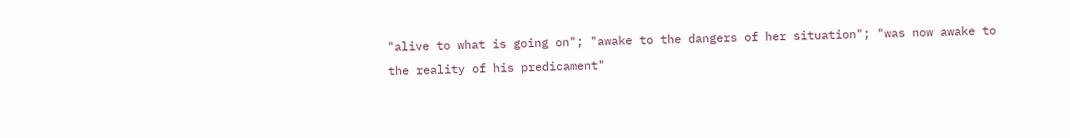"alive to what is going on"; "awake to the dangers of her situation"; "was now awake to the reality of his predicament"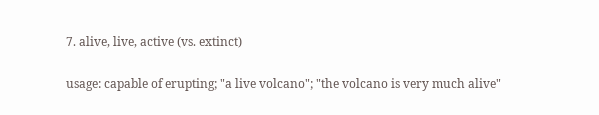7. alive, live, active (vs. extinct)

usage: capable of erupting; "a live volcano"; "the volcano is very much alive"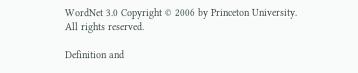WordNet 3.0 Copyright © 2006 by Princeton University.
All rights reserved.

Definition and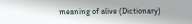meaning of alive (Dictionary)